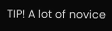TIP! A lot of novice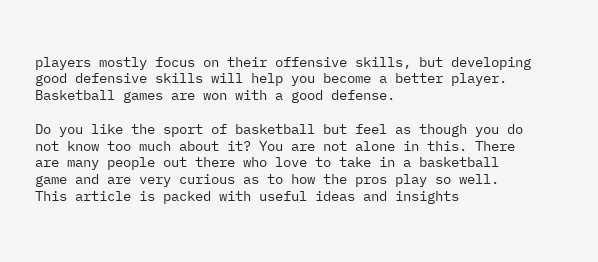players mostly focus on their offensive skills, but developing good defensive skills will help you become a better player. Basketball games are won with a good defense.

Do you like the sport of basketball but feel as though you do not know too much about it? You are not alone in this. There are many people out there who love to take in a basketball game and are very curious as to how the pros play so well. This article is packed with useful ideas and insights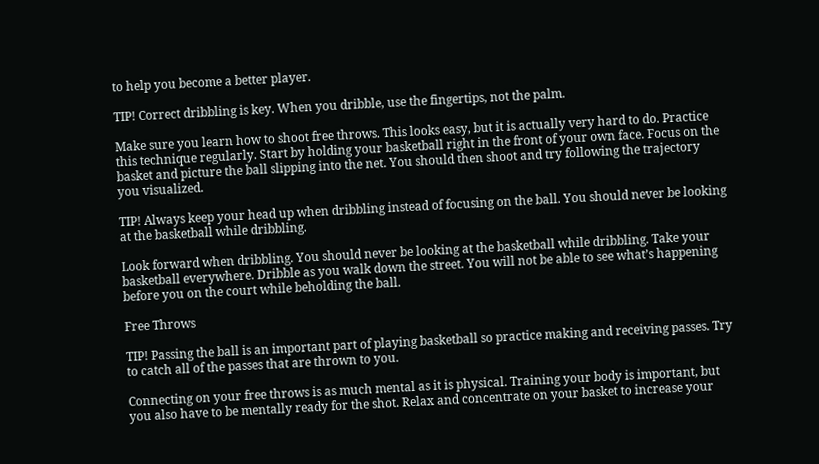to help you become a better player.

TIP! Correct dribbling is key. When you dribble, use the fingertips, not the palm.

Make sure you learn how to shoot free throws. This looks easy, but it is actually very hard to do. Practice this technique regularly. Start by holding your basketball right in the front of your own face. Focus on the basket and picture the ball slipping into the net. You should then shoot and try following the trajectory you visualized.

TIP! Always keep your head up when dribbling instead of focusing on the ball. You should never be looking at the basketball while dribbling.

Look forward when dribbling. You should never be looking at the basketball while dribbling. Take your basketball everywhere. Dribble as you walk down the street. You will not be able to see what’s happening before you on the court while beholding the ball.

Free Throws

TIP! Passing the ball is an important part of playing basketball so practice making and receiving passes. Try to catch all of the passes that are thrown to you.

Connecting on your free throws is as much mental as it is physical. Training your body is important, but you also have to be mentally ready for the shot. Relax and concentrate on your basket to increase your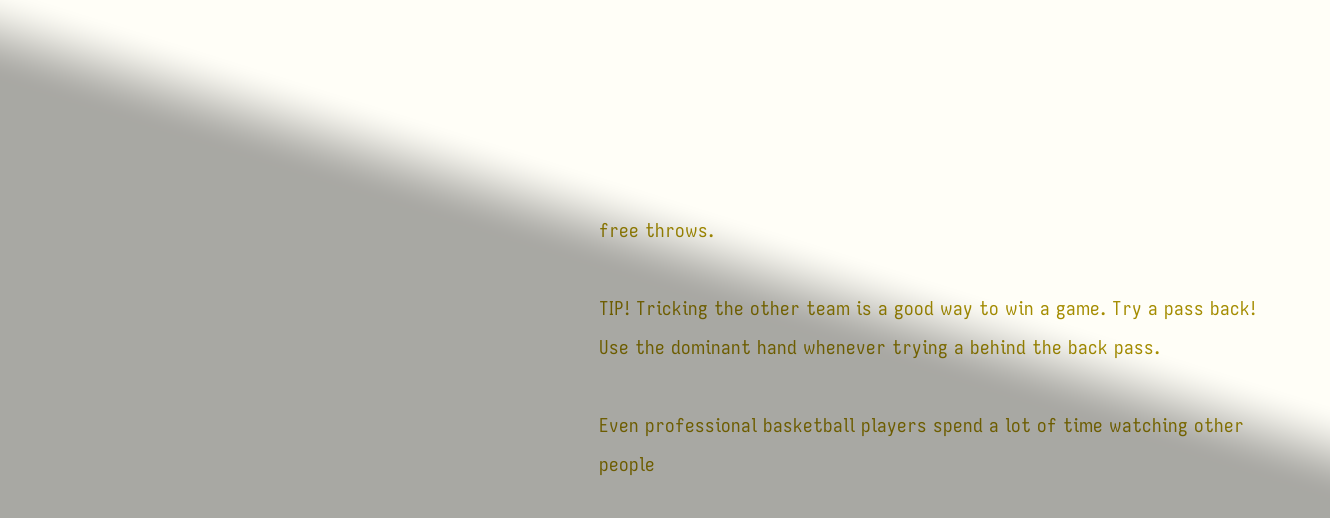free throws.

TIP! Tricking the other team is a good way to win a game. Try a pass back! Use the dominant hand whenever trying a behind the back pass.

Even professional basketball players spend a lot of time watching other people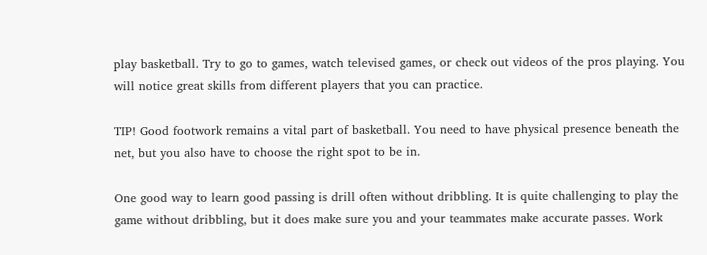play basketball. Try to go to games, watch televised games, or check out videos of the pros playing. You will notice great skills from different players that you can practice.

TIP! Good footwork remains a vital part of basketball. You need to have physical presence beneath the net, but you also have to choose the right spot to be in.

One good way to learn good passing is drill often without dribbling. It is quite challenging to play the game without dribbling, but it does make sure you and your teammates make accurate passes. Work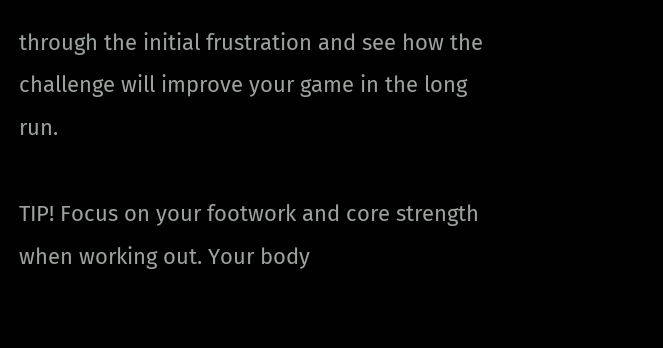through the initial frustration and see how the challenge will improve your game in the long run.

TIP! Focus on your footwork and core strength when working out. Your body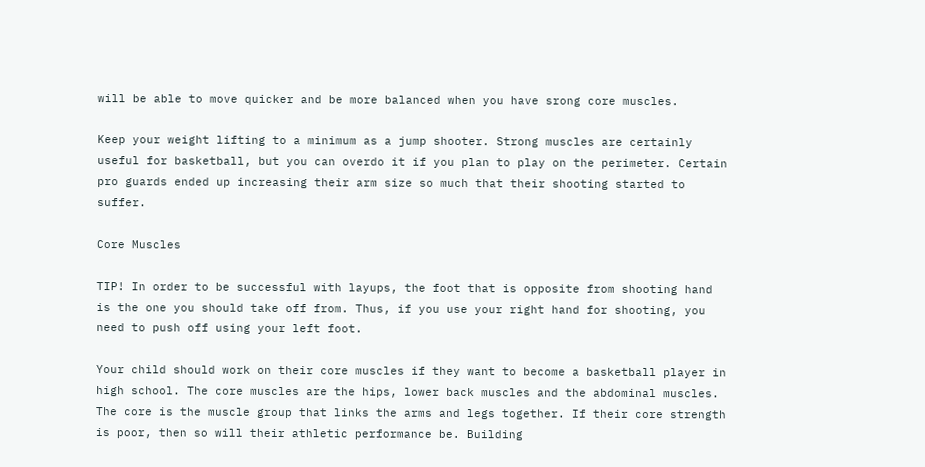will be able to move quicker and be more balanced when you have srong core muscles.

Keep your weight lifting to a minimum as a jump shooter. Strong muscles are certainly useful for basketball, but you can overdo it if you plan to play on the perimeter. Certain pro guards ended up increasing their arm size so much that their shooting started to suffer.

Core Muscles

TIP! In order to be successful with layups, the foot that is opposite from shooting hand is the one you should take off from. Thus, if you use your right hand for shooting, you need to push off using your left foot.

Your child should work on their core muscles if they want to become a basketball player in high school. The core muscles are the hips, lower back muscles and the abdominal muscles. The core is the muscle group that links the arms and legs together. If their core strength is poor, then so will their athletic performance be. Building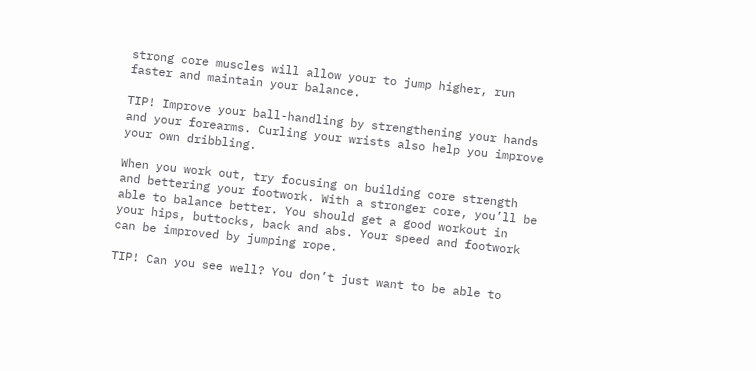strong core muscles will allow your to jump higher, run faster and maintain your balance.

TIP! Improve your ball-handling by strengthening your hands and your forearms. Curling your wrists also help you improve your own dribbling.

When you work out, try focusing on building core strength and bettering your footwork. With a stronger core, you’ll be able to balance better. You should get a good workout in your hips, buttocks, back and abs. Your speed and footwork can be improved by jumping rope.

TIP! Can you see well? You don’t just want to be able to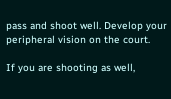pass and shoot well. Develop your peripheral vision on the court.

If you are shooting as well,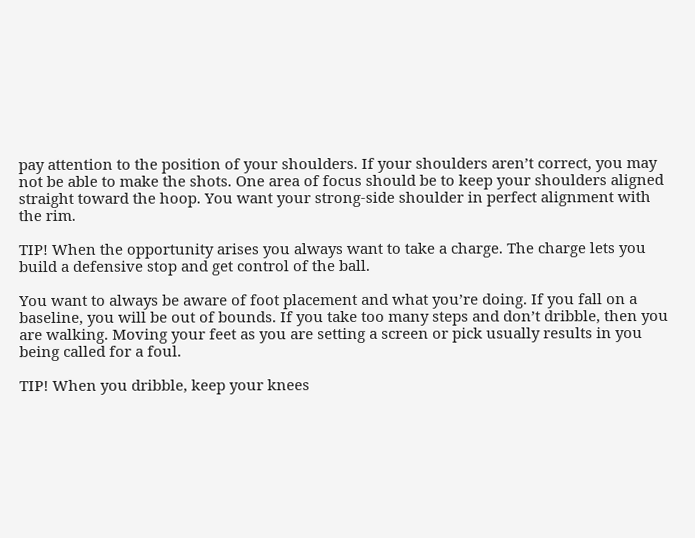pay attention to the position of your shoulders. If your shoulders aren’t correct, you may not be able to make the shots. One area of focus should be to keep your shoulders aligned straight toward the hoop. You want your strong-side shoulder in perfect alignment with the rim.

TIP! When the opportunity arises you always want to take a charge. The charge lets you build a defensive stop and get control of the ball.

You want to always be aware of foot placement and what you’re doing. If you fall on a baseline, you will be out of bounds. If you take too many steps and don’t dribble, then you are walking. Moving your feet as you are setting a screen or pick usually results in you being called for a foul.

TIP! When you dribble, keep your knees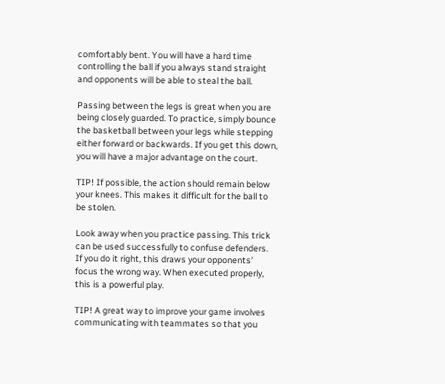comfortably bent. You will have a hard time controlling the ball if you always stand straight and opponents will be able to steal the ball.

Passing between the legs is great when you are being closely guarded. To practice, simply bounce the basketball between your legs while stepping either forward or backwards. If you get this down, you will have a major advantage on the court.

TIP! If possible, the action should remain below your knees. This makes it difficult for the ball to be stolen.

Look away when you practice passing. This trick can be used successfully to confuse defenders. If you do it right, this draws your opponents’ focus the wrong way. When executed properly, this is a powerful play.

TIP! A great way to improve your game involves communicating with teammates so that you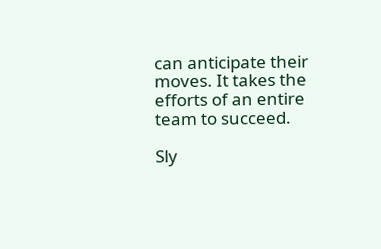can anticipate their moves. It takes the efforts of an entire team to succeed.

Sly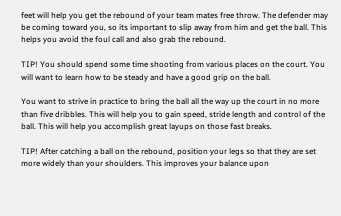feet will help you get the rebound of your team mates free throw. The defender may be coming toward you, so its important to slip away from him and get the ball. This helps you avoid the foul call and also grab the rebound.

TIP! You should spend some time shooting from various places on the court. You will want to learn how to be steady and have a good grip on the ball.

You want to strive in practice to bring the ball all the way up the court in no more than five dribbles. This will help you to gain speed, stride length and control of the ball. This will help you accomplish great layups on those fast breaks.

TIP! After catching a ball on the rebound, position your legs so that they are set more widely than your shoulders. This improves your balance upon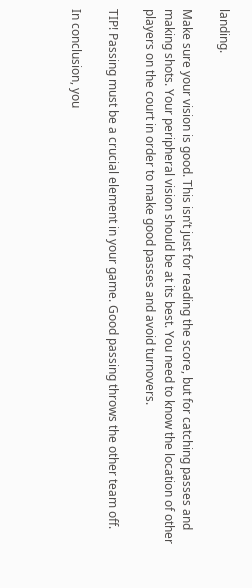landing.

Make sure your vision is good. This isn’t just for reading the score, but for catching passes and making shots. Your peripheral vision should be at its best. You need to know the location of other players on the court in order to make good passes and avoid turnovers.

TIP! Passing must be a crucial element in your game. Good passing throws the other team off.

In conclusion, you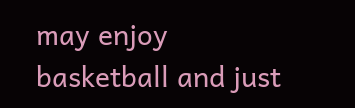may enjoy basketball and just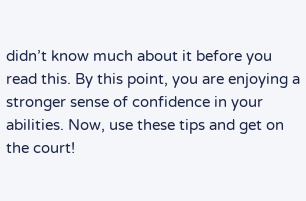didn’t know much about it before you read this. By this point, you are enjoying a stronger sense of confidence in your abilities. Now, use these tips and get on the court!